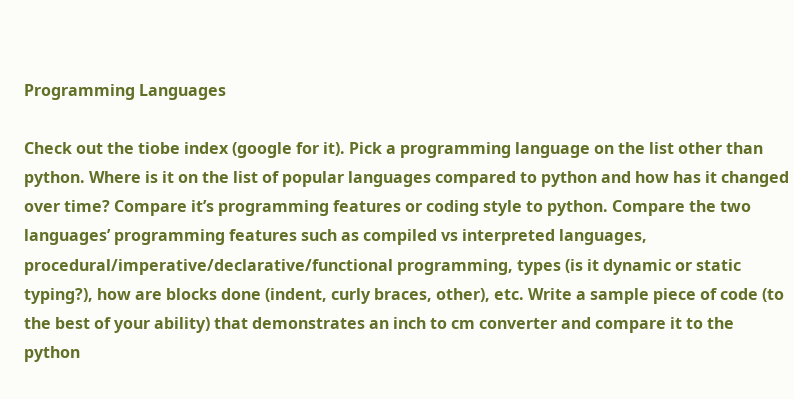Programming Languages

Check out the tiobe index (google for it). Pick a programming language on the list other than python. Where is it on the list of popular languages compared to python and how has it changed over time? Compare it’s programming features or coding style to python. Compare the two languages’ programming features such as compiled vs interpreted languages, procedural/imperative/declarative/functional programming, types (is it dynamic or static typing?), how are blocks done (indent, curly braces, other), etc. Write a sample piece of code (to the best of your ability) that demonstrates an inch to cm converter and compare it to the python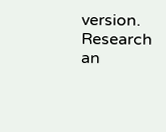version. Research an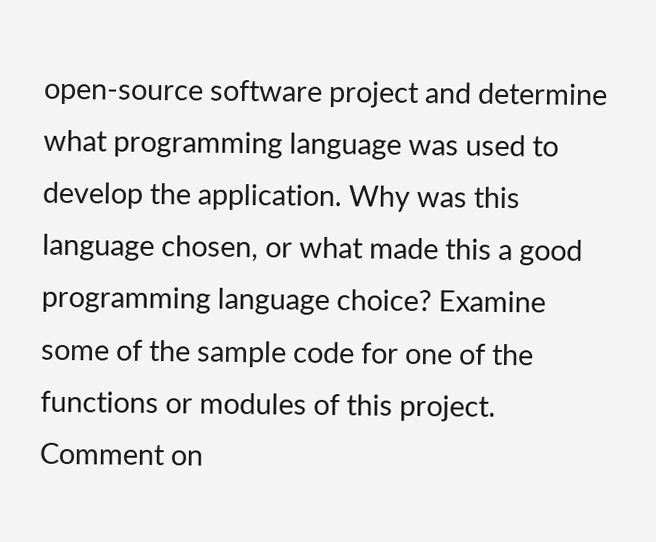open-source software project and determine what programming language was used to develop the application. Why was this language chosen, or what made this a good programming language choice? Examine some of the sample code for one of the functions or modules of this project. Comment on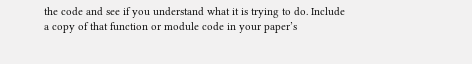the code and see if you understand what it is trying to do. Include a copy of that function or module code in your paper’s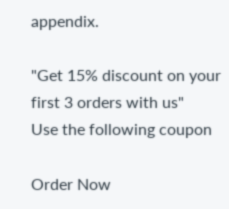appendix.

"Get 15% discount on your first 3 orders with us"
Use the following coupon

Order Now